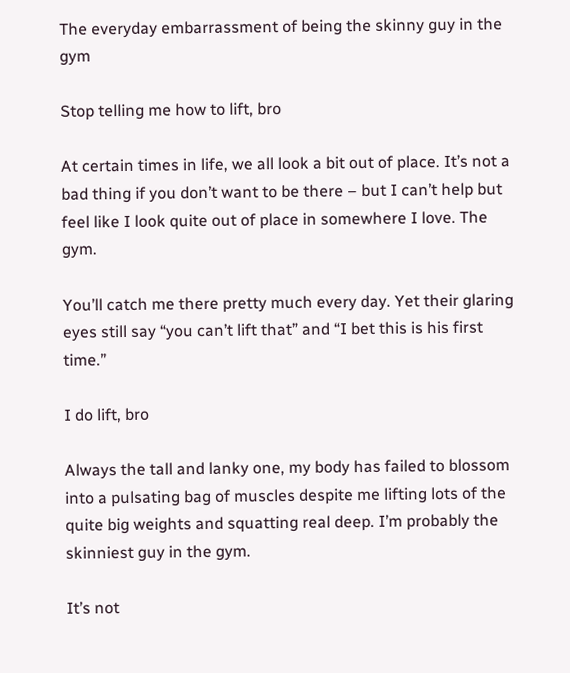The everyday embarrassment of being the skinny guy in the gym

Stop telling me how to lift, bro

At certain times in life, we all look a bit out of place. It’s not a bad thing if you don’t want to be there – but I can’t help but feel like I look quite out of place in somewhere I love. The gym.

You’ll catch me there pretty much every day. Yet their glaring eyes still say “you can’t lift that” and “I bet this is his first time.”

I do lift, bro

Always the tall and lanky one, my body has failed to blossom into a pulsating bag of muscles despite me lifting lots of the quite big weights and squatting real deep. I’m probably the skinniest guy in the gym.

It’s not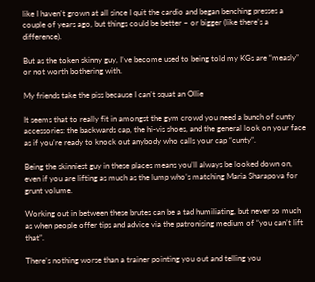like I haven’t grown at all since I quit the cardio and began benching presses a couple of years ago, but things could be better – or bigger (like there’s a difference).

But as the token skinny guy, I’ve become used to being told my KGs are “measly” or not worth bothering with.

My friends take the piss because I can’t squat an Ollie

It seems that to really fit in amongst the gym crowd you need a bunch of cunty accessories: the backwards cap, the hi-vis shoes, and the general look on your face as if you’re ready to knock out anybody who calls your cap “cunty”.

Being the skinniest guy in these places means you’ll always be looked down on, even if you are lifting as much as the lump who’s matching Maria Sharapova for grunt volume.

Working out in between these brutes can be a tad humiliating, but never so much as when people offer tips and advice via the patronising medium of “you can’t lift that”.

There’s nothing worse than a trainer pointing you out and telling you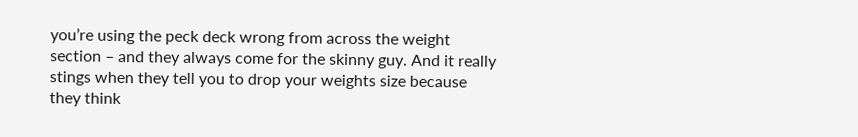you’re using the peck deck wrong from across the weight section – and they always come for the skinny guy. And it really stings when they tell you to drop your weights size because they think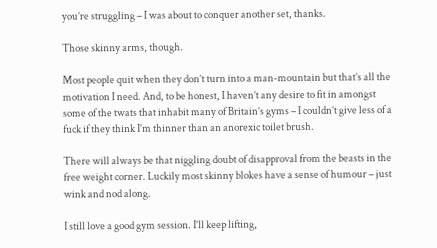you’re struggling – I was about to conquer another set, thanks.

Those skinny arms, though.

Most people quit when they don’t turn into a man-mountain but that’s all the motivation I need. And, to be honest, I haven’t any desire to fit in amongst some of the twats that inhabit many of Britain’s gyms – I couldn’t give less of a fuck if they think I’m thinner than an anorexic toilet brush.

There will always be that niggling doubt of disapproval from the beasts in the free weight corner. Luckily most skinny blokes have a sense of humour – just wink and nod along.

I still love a good gym session. I’ll keep lifting,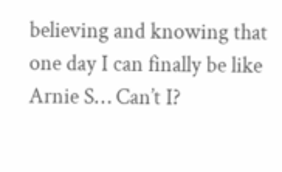believing and knowing that one day I can finally be like Arnie S… Can’t I?